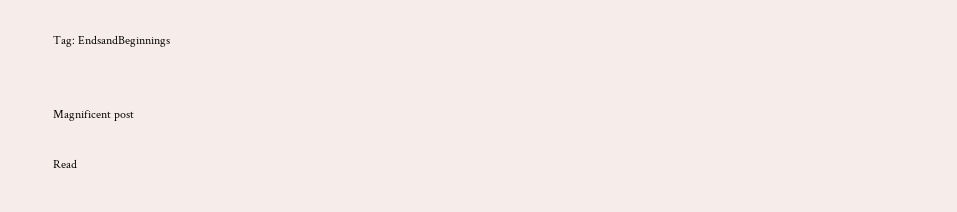Tag: EndsandBeginnings


Magnificent post

Read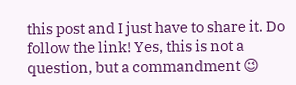this post and I just have to share it. Do follow the link! Yes, this is not a question, but a commandment 😉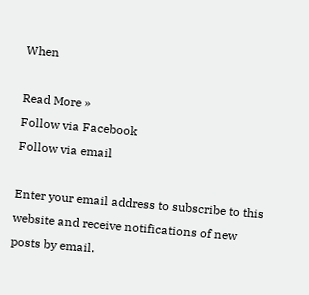When

Read More »
Follow via Facebook
Follow via email

Enter your email address to subscribe to this website and receive notifications of new posts by email.